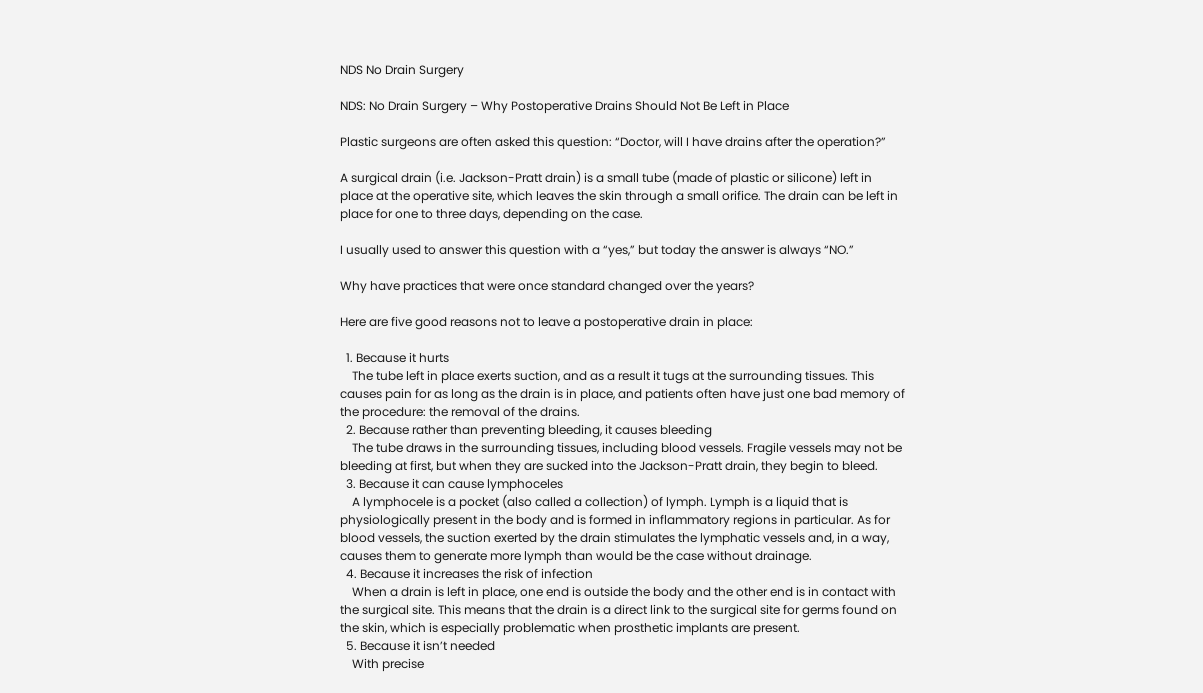NDS No Drain Surgery

NDS: No Drain Surgery – Why Postoperative Drains Should Not Be Left in Place

Plastic surgeons are often asked this question: “Doctor, will I have drains after the operation?”

A surgical drain (i.e. Jackson-Pratt drain) is a small tube (made of plastic or silicone) left in place at the operative site, which leaves the skin through a small orifice. The drain can be left in place for one to three days, depending on the case.

I usually used to answer this question with a “yes,” but today the answer is always “NO.”

Why have practices that were once standard changed over the years?

Here are five good reasons not to leave a postoperative drain in place:

  1. Because it hurts
    The tube left in place exerts suction, and as a result it tugs at the surrounding tissues. This causes pain for as long as the drain is in place, and patients often have just one bad memory of the procedure: the removal of the drains.
  2. Because rather than preventing bleeding, it causes bleeding
    The tube draws in the surrounding tissues, including blood vessels. Fragile vessels may not be bleeding at first, but when they are sucked into the Jackson-Pratt drain, they begin to bleed.
  3. Because it can cause lymphoceles
    A lymphocele is a pocket (also called a collection) of lymph. Lymph is a liquid that is physiologically present in the body and is formed in inflammatory regions in particular. As for blood vessels, the suction exerted by the drain stimulates the lymphatic vessels and, in a way, causes them to generate more lymph than would be the case without drainage.
  4. Because it increases the risk of infection
    When a drain is left in place, one end is outside the body and the other end is in contact with the surgical site. This means that the drain is a direct link to the surgical site for germs found on the skin, which is especially problematic when prosthetic implants are present.
  5. Because it isn’t needed
    With precise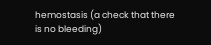hemostasis (a check that there is no bleeding)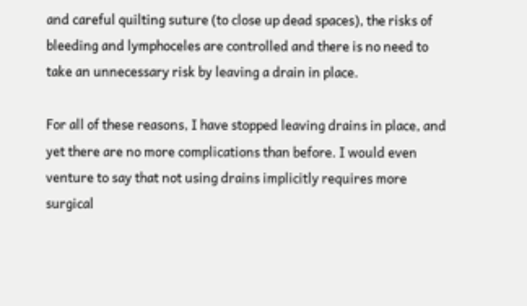and careful quilting suture (to close up dead spaces), the risks of bleeding and lymphoceles are controlled and there is no need to take an unnecessary risk by leaving a drain in place.

For all of these reasons, I have stopped leaving drains in place, and yet there are no more complications than before. I would even venture to say that not using drains implicitly requires more surgical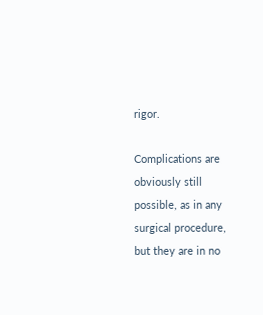rigor.

Complications are obviously still possible, as in any surgical procedure, but they are in no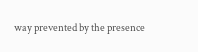way prevented by the presence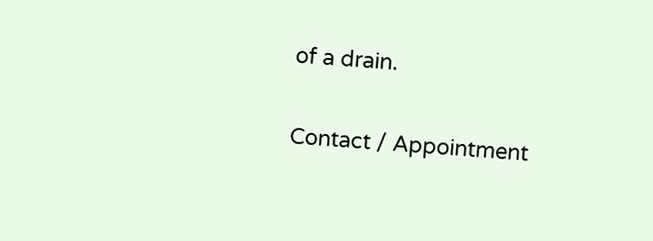of a drain.

Contact / Appointment